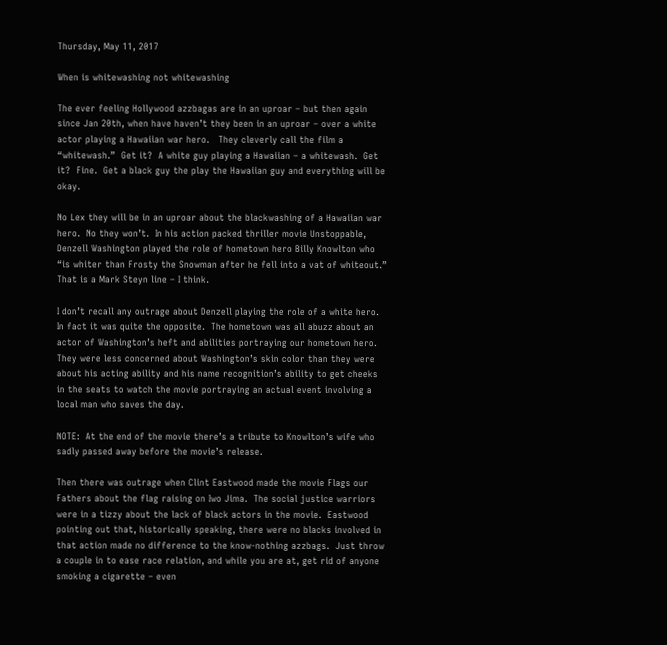Thursday, May 11, 2017

When is whitewashing not whitewashing

The ever feeling Hollywood azzbagas are in an uproar – but then again since Jan 20th, when have haven’t they been in an uproar – over a white actor playing a Hawaiian war hero.   They cleverly call the film a “whitewash.”  Get it?  A white guy playing a Hawaiian – a whitewash.  Get it?  Fine.  Get a black guy the play the Hawaiian guy and everything will be okay.

No Lex they will be in an uproar about the blackwashing of a Hawaiian war hero.  No they won’t.  In his action packed thriller movie Unstoppable, Denzell Washington played the role of hometown hero Billy Knowlton who “is whiter than Frosty the Snowman after he fell into a vat of whiteout.”  That is a Mark Steyn line – I think.

I don’t recall any outrage about Denzell playing the role of a white hero.  In fact it was quite the opposite.  The hometown was all abuzz about an actor of Washington’s heft and abilities portraying our hometown hero.  They were less concerned about Washington’s skin color than they were about his acting ability and his name recognition’s ability to get cheeks in the seats to watch the movie portraying an actual event involving a local man who saves the day.

NOTE:  At the end of the movie there’s a tribute to Knowlton’s wife who sadly passed away before the movie’s release.

Then there was outrage when Clint Eastwood made the movie Flags our Fathers about the flag raising on Iwo Jima.  The social justice warriors were in a tizzy about the lack of black actors in the movie.  Eastwood pointing out that, historically speaking, there were no blacks involved in that action made no difference to the know-nothing azzbags.  Just throw a couple in to ease race relation, and while you are at, get rid of anyone smoking a cigarette – even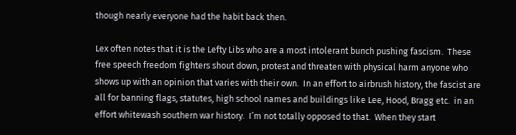though nearly everyone had the habit back then.

Lex often notes that it is the Lefty Libs who are a most intolerant bunch pushing fascism.  These free speech freedom fighters shout down, protest and threaten with physical harm anyone who shows up with an opinion that varies with their own.  In an effort to airbrush history, the fascist are all for banning flags, statutes, high school names and buildings like Lee, Hood, Bragg etc.  in an effort whitewash southern war history.  I’m not totally opposed to that.  When they start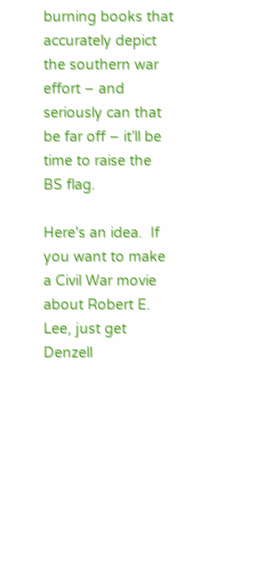burning books that accurately depict the southern war effort – and seriously can that be far off – it’ll be time to raise the BS flag.

Here's an idea.  If you want to make a Civil War movie about Robert E. Lee, just get Denzell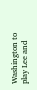Washington to play Lee and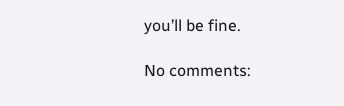you’ll be fine.

No comments: